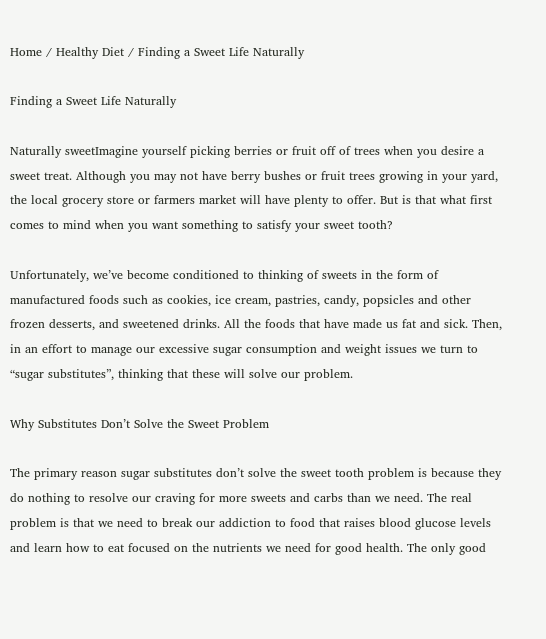Home / Healthy Diet / Finding a Sweet Life Naturally

Finding a Sweet Life Naturally

Naturally sweetImagine yourself picking berries or fruit off of trees when you desire a sweet treat. Although you may not have berry bushes or fruit trees growing in your yard, the local grocery store or farmers market will have plenty to offer. But is that what first comes to mind when you want something to satisfy your sweet tooth?

Unfortunately, we’ve become conditioned to thinking of sweets in the form of manufactured foods such as cookies, ice cream, pastries, candy, popsicles and other frozen desserts, and sweetened drinks. All the foods that have made us fat and sick. Then, in an effort to manage our excessive sugar consumption and weight issues we turn to “sugar substitutes”, thinking that these will solve our problem.

Why Substitutes Don’t Solve the Sweet Problem

The primary reason sugar substitutes don’t solve the sweet tooth problem is because they do nothing to resolve our craving for more sweets and carbs than we need. The real problem is that we need to break our addiction to food that raises blood glucose levels and learn how to eat focused on the nutrients we need for good health. The only good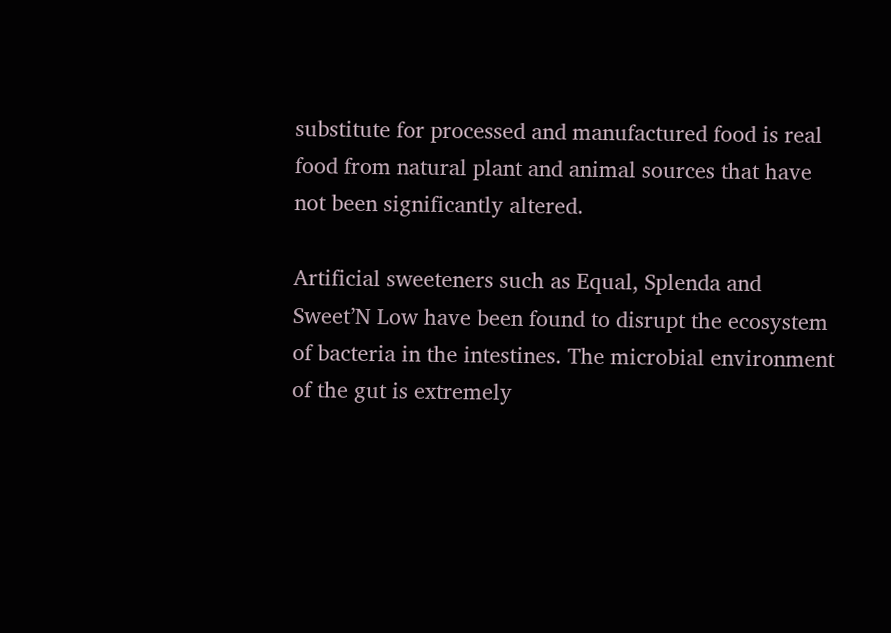substitute for processed and manufactured food is real food from natural plant and animal sources that have not been significantly altered.

Artificial sweeteners such as Equal, Splenda and Sweet’N Low have been found to disrupt the ecosystem of bacteria in the intestines. The microbial environment of the gut is extremely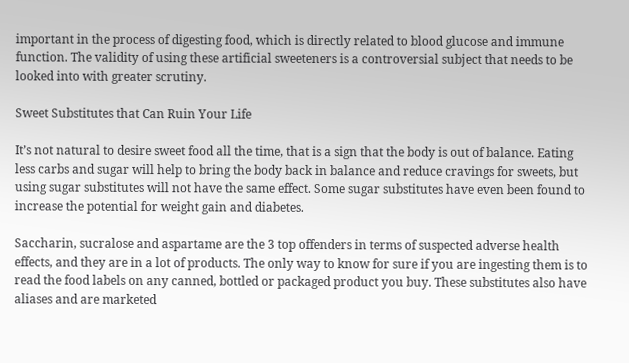important in the process of digesting food, which is directly related to blood glucose and immune function. The validity of using these artificial sweeteners is a controversial subject that needs to be looked into with greater scrutiny.

Sweet Substitutes that Can Ruin Your Life

It’s not natural to desire sweet food all the time, that is a sign that the body is out of balance. Eating less carbs and sugar will help to bring the body back in balance and reduce cravings for sweets, but using sugar substitutes will not have the same effect. Some sugar substitutes have even been found to increase the potential for weight gain and diabetes.

Saccharin, sucralose and aspartame are the 3 top offenders in terms of suspected adverse health effects, and they are in a lot of products. The only way to know for sure if you are ingesting them is to read the food labels on any canned, bottled or packaged product you buy. These substitutes also have aliases and are marketed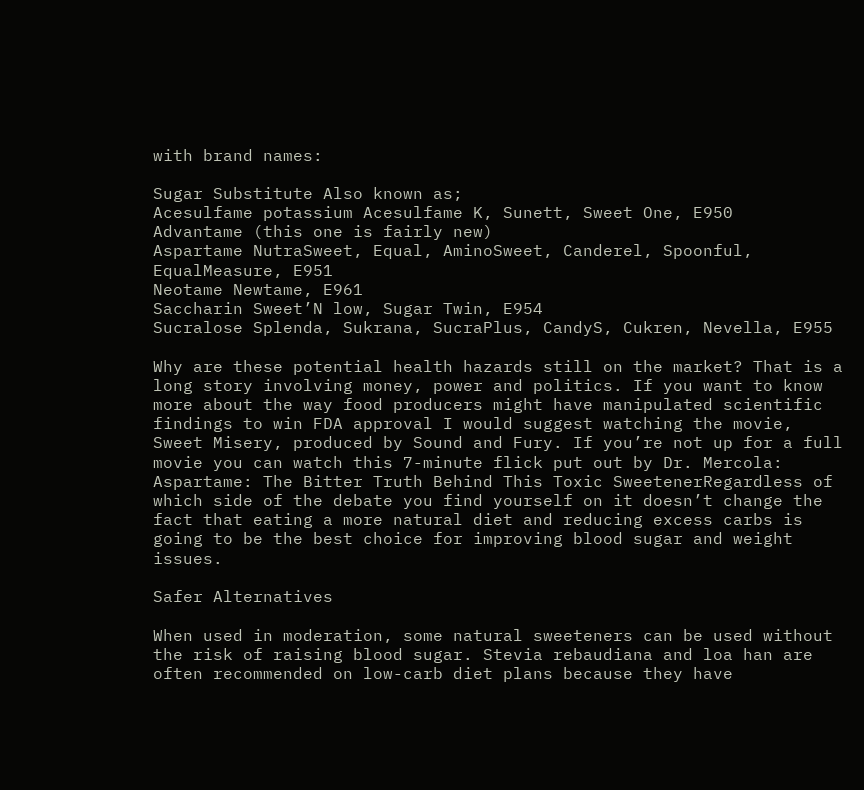with brand names:

Sugar Substitute Also known as;
Acesulfame potassium Acesulfame K, Sunett, Sweet One, E950
Advantame (this one is fairly new)
Aspartame NutraSweet, Equal, AminoSweet, Canderel, Spoonful, EqualMeasure, E951
Neotame Newtame, E961
Saccharin Sweet’N low, Sugar Twin, E954
Sucralose Splenda, Sukrana, SucraPlus, CandyS, Cukren, Nevella, E955

Why are these potential health hazards still on the market? That is a long story involving money, power and politics. If you want to know more about the way food producers might have manipulated scientific findings to win FDA approval I would suggest watching the movie, Sweet Misery, produced by Sound and Fury. If you’re not up for a full movie you can watch this 7-minute flick put out by Dr. Mercola: Aspartame: The Bitter Truth Behind This Toxic SweetenerRegardless of which side of the debate you find yourself on it doesn’t change the fact that eating a more natural diet and reducing excess carbs is going to be the best choice for improving blood sugar and weight issues.

Safer Alternatives

When used in moderation, some natural sweeteners can be used without the risk of raising blood sugar. Stevia rebaudiana and loa han are often recommended on low-carb diet plans because they have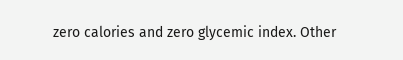zero calories and zero glycemic index. Other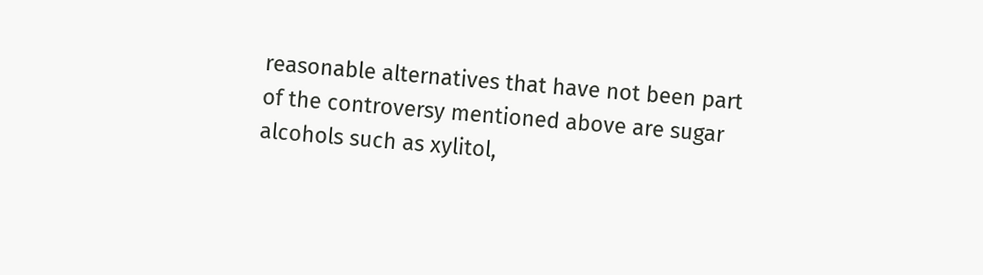reasonable alternatives that have not been part of the controversy mentioned above are sugar alcohols such as xylitol,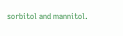sorbitol and mannitol.